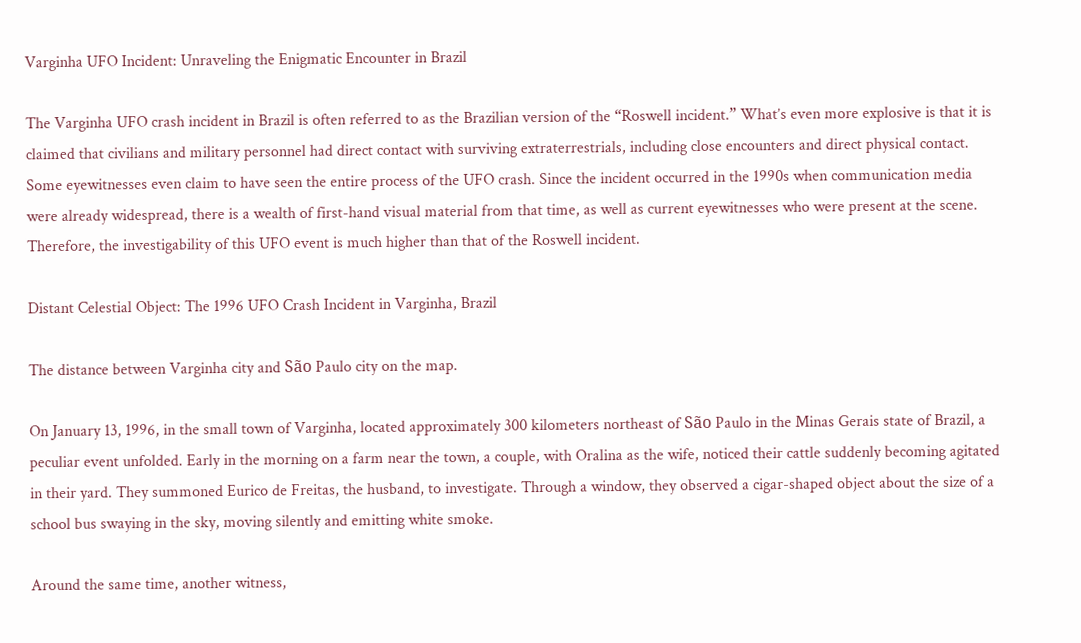Varginha UFO Incident: Unraveling the Enigmatic Encounter in Brazil

The Varginha UFO crash incident in Brazil is often referred to as the Brazilian version of the “Roswell incident.” What’s even more explosive is that it is claimed that civilians and military personnel had direct contact with surviving extraterrestrials, including close encounters and direct physical contact. Some eyewitnesses even claim to have seen the entire process of the UFO crash. Since the incident occurred in the 1990s when communication media were already widespread, there is a wealth of first-hand visual material from that time, as well as current eyewitnesses who were present at the scene. Therefore, the investigability of this UFO event is much higher than that of the Roswell incident.

Distant Celestial Object: The 1996 UFO Crash Incident in Varginha, Brazil

The distance between Varginha city and São Paulo city on the map.

On January 13, 1996, in the small town of Varginha, located approximately 300 kilometers northeast of São Paulo in the Minas Gerais state of Brazil, a peculiar event unfolded. Early in the morning on a farm near the town, a couple, with Oralina as the wife, noticed their cattle suddenly becoming agitated in their yard. They summoned Eurico de Freitas, the husband, to investigate. Through a window, they observed a cigar-shaped object about the size of a school bus swaying in the sky, moving silently and emitting white smoke.

Around the same time, another witness,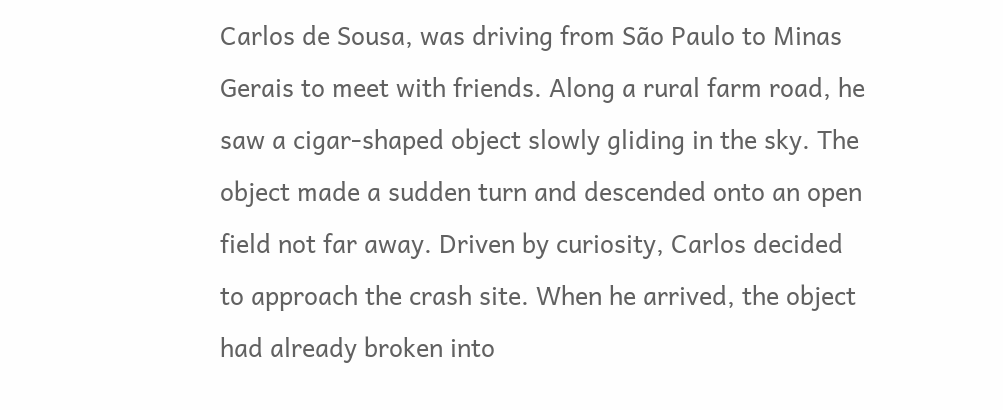Carlos de Sousa, was driving from São Paulo to Minas Gerais to meet with friends. Along a rural farm road, he saw a cigar-shaped object slowly gliding in the sky. The object made a sudden turn and descended onto an open field not far away. Driven by curiosity, Carlos decided to approach the crash site. When he arrived, the object had already broken into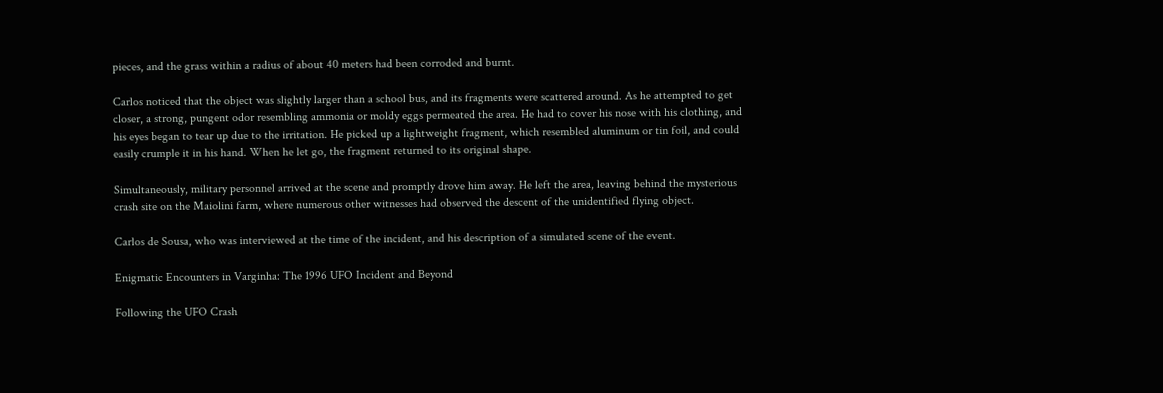pieces, and the grass within a radius of about 40 meters had been corroded and burnt.

Carlos noticed that the object was slightly larger than a school bus, and its fragments were scattered around. As he attempted to get closer, a strong, pungent odor resembling ammonia or moldy eggs permeated the area. He had to cover his nose with his clothing, and his eyes began to tear up due to the irritation. He picked up a lightweight fragment, which resembled aluminum or tin foil, and could easily crumple it in his hand. When he let go, the fragment returned to its original shape.

Simultaneously, military personnel arrived at the scene and promptly drove him away. He left the area, leaving behind the mysterious crash site on the Maiolini farm, where numerous other witnesses had observed the descent of the unidentified flying object.

Carlos de Sousa, who was interviewed at the time of the incident, and his description of a simulated scene of the event.

Enigmatic Encounters in Varginha: The 1996 UFO Incident and Beyond

Following the UFO Crash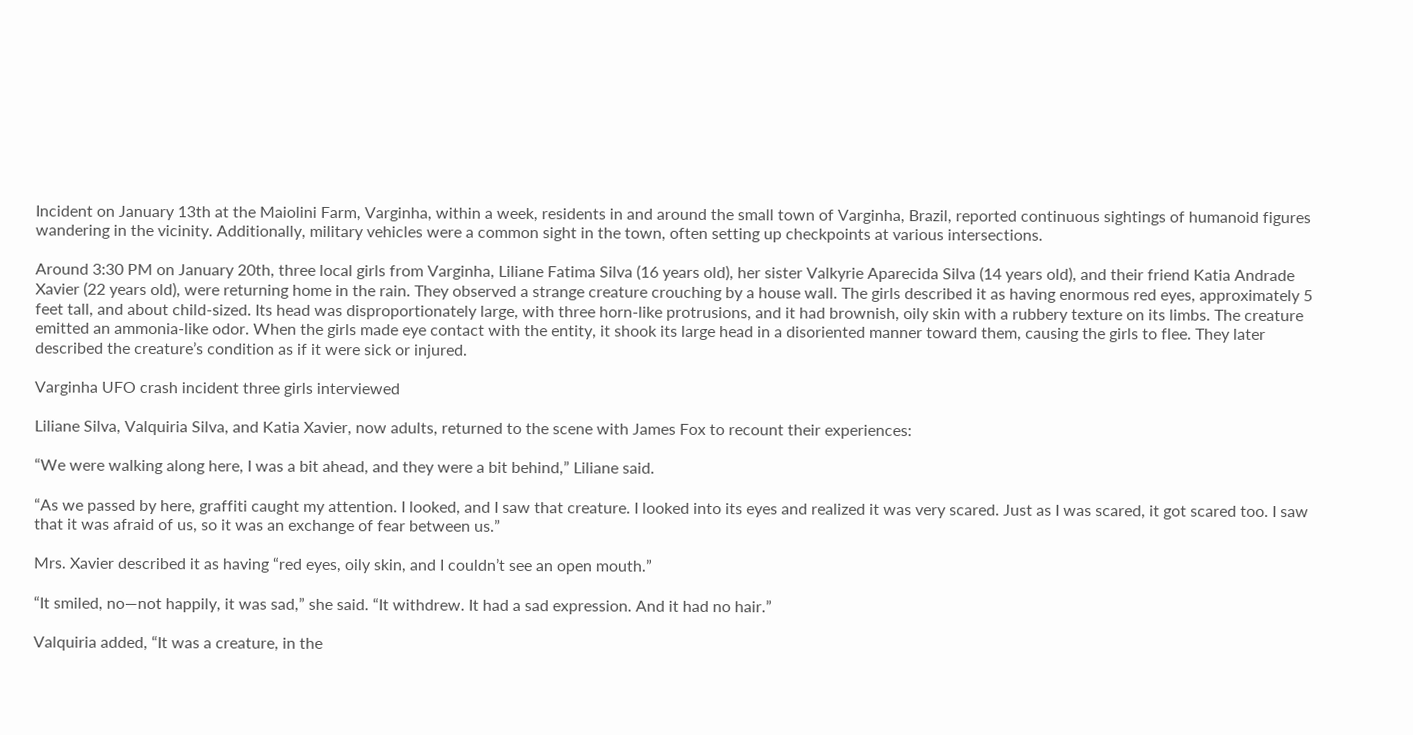Incident on January 13th at the Maiolini Farm, Varginha, within a week, residents in and around the small town of Varginha, Brazil, reported continuous sightings of humanoid figures wandering in the vicinity. Additionally, military vehicles were a common sight in the town, often setting up checkpoints at various intersections.

Around 3:30 PM on January 20th, three local girls from Varginha, Liliane Fatima Silva (16 years old), her sister Valkyrie Aparecida Silva (14 years old), and their friend Katia Andrade Xavier (22 years old), were returning home in the rain. They observed a strange creature crouching by a house wall. The girls described it as having enormous red eyes, approximately 5 feet tall, and about child-sized. Its head was disproportionately large, with three horn-like protrusions, and it had brownish, oily skin with a rubbery texture on its limbs. The creature emitted an ammonia-like odor. When the girls made eye contact with the entity, it shook its large head in a disoriented manner toward them, causing the girls to flee. They later described the creature’s condition as if it were sick or injured.

Varginha UFO crash incident three girls interviewed

Liliane Silva, Valquiria Silva, and Katia Xavier, now adults, returned to the scene with James Fox to recount their experiences:

“We were walking along here, I was a bit ahead, and they were a bit behind,” Liliane said.

“As we passed by here, graffiti caught my attention. I looked, and I saw that creature. I looked into its eyes and realized it was very scared. Just as I was scared, it got scared too. I saw that it was afraid of us, so it was an exchange of fear between us.”

Mrs. Xavier described it as having “red eyes, oily skin, and I couldn’t see an open mouth.”

“It smiled, no—not happily, it was sad,” she said. “It withdrew. It had a sad expression. And it had no hair.”

Valquiria added, “It was a creature, in the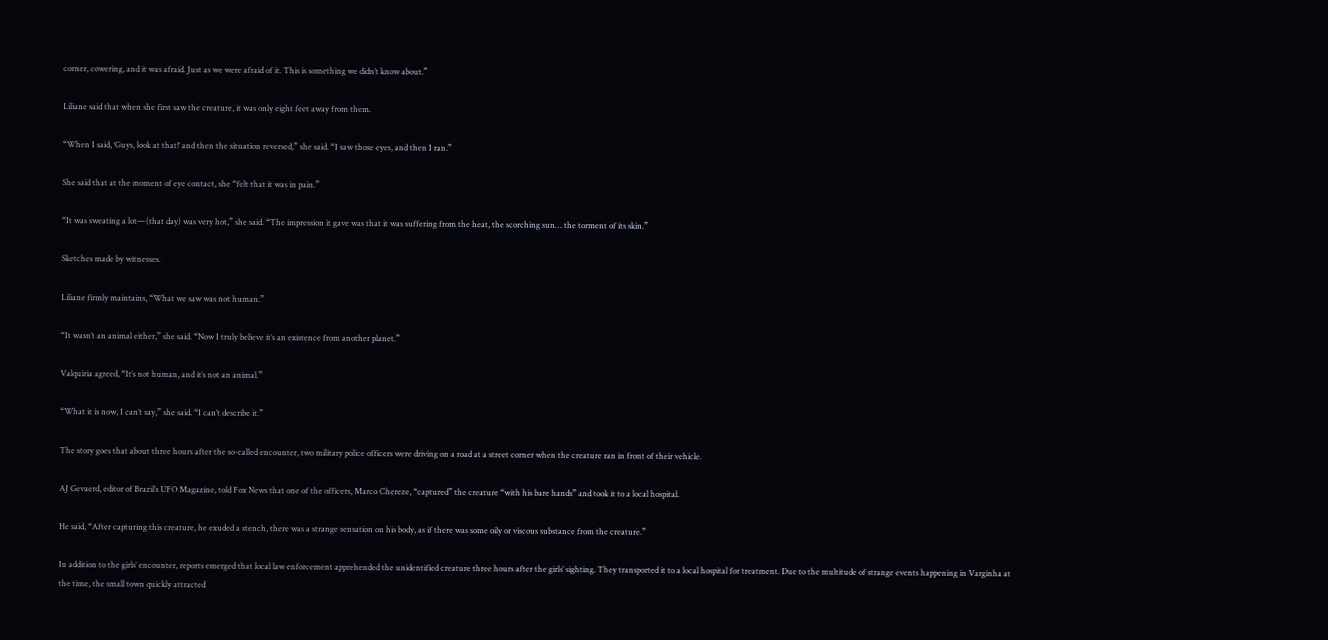corner, cowering, and it was afraid. Just as we were afraid of it. This is something we didn’t know about.”

Liliane said that when she first saw the creature, it was only eight feet away from them.

“When I said, ‘Guys, look at that!’ and then the situation reversed,” she said. “I saw those eyes, and then I ran.”

She said that at the moment of eye contact, she “felt that it was in pain.”

“It was sweating a lot—(that day) was very hot,” she said. “The impression it gave was that it was suffering from the heat, the scorching sun… the torment of its skin.”

Sketches made by witnesses.

Liliane firmly maintains, “What we saw was not human.”

“It wasn’t an animal either,” she said. “Now I truly believe it’s an existence from another planet.”

Valquiria agreed, “It’s not human, and it’s not an animal.”

“What it is now, I can’t say,” she said. “I can’t describe it.”

The story goes that about three hours after the so-called encounter, two military police officers were driving on a road at a street corner when the creature ran in front of their vehicle.

AJ Gevaerd, editor of Brazil’s UFO Magazine, told Fox News that one of the officers, Marco Chereze, “captured” the creature “with his bare hands” and took it to a local hospital.

He said, “After capturing this creature, he exuded a stench, there was a strange sensation on his body, as if there was some oily or viscous substance from the creature.”

In addition to the girls’ encounter, reports emerged that local law enforcement apprehended the unidentified creature three hours after the girls’ sighting. They transported it to a local hospital for treatment. Due to the multitude of strange events happening in Varginha at the time, the small town quickly attracted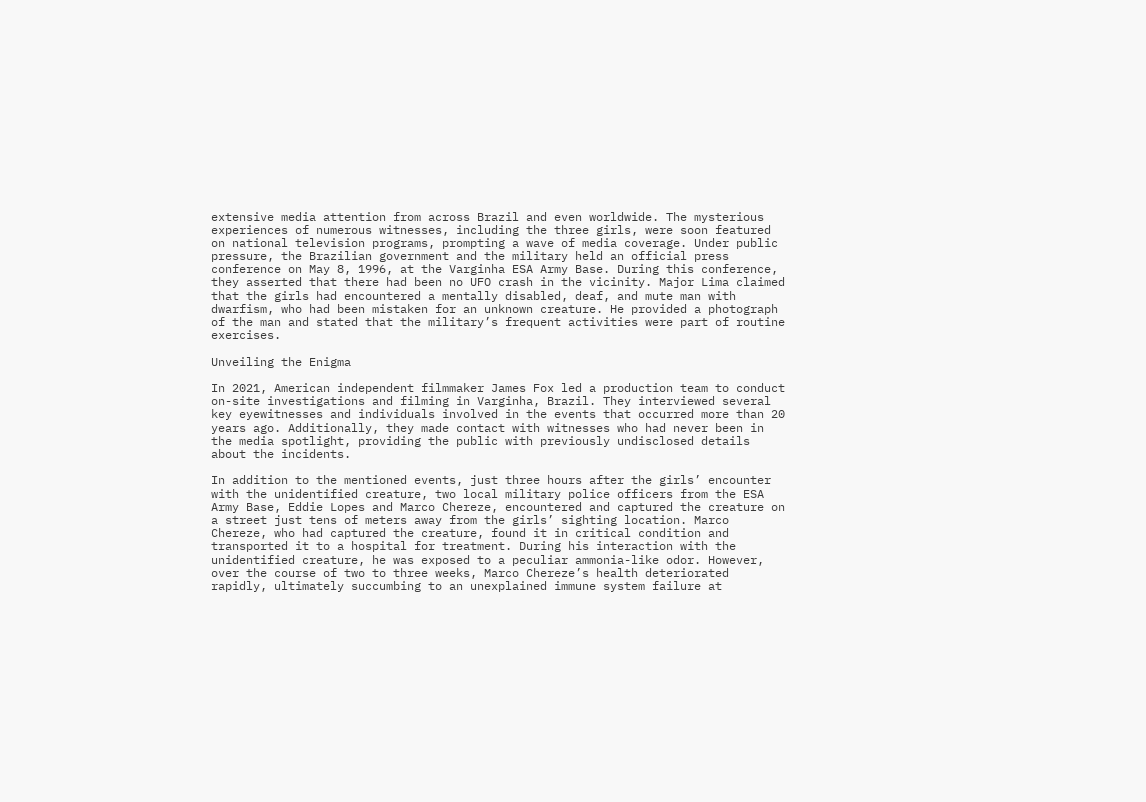extensive media attention from across Brazil and even worldwide. The mysterious experiences of numerous witnesses, including the three girls, were soon featured on national television programs, prompting a wave of media coverage. Under public pressure, the Brazilian government and the military held an official press conference on May 8, 1996, at the Varginha ESA Army Base. During this conference, they asserted that there had been no UFO crash in the vicinity. Major Lima claimed that the girls had encountered a mentally disabled, deaf, and mute man with dwarfism, who had been mistaken for an unknown creature. He provided a photograph of the man and stated that the military’s frequent activities were part of routine exercises.

Unveiling the Enigma

In 2021, American independent filmmaker James Fox led a production team to conduct on-site investigations and filming in Varginha, Brazil. They interviewed several key eyewitnesses and individuals involved in the events that occurred more than 20 years ago. Additionally, they made contact with witnesses who had never been in the media spotlight, providing the public with previously undisclosed details about the incidents.

In addition to the mentioned events, just three hours after the girls’ encounter with the unidentified creature, two local military police officers from the ESA Army Base, Eddie Lopes and Marco Chereze, encountered and captured the creature on a street just tens of meters away from the girls’ sighting location. Marco Chereze, who had captured the creature, found it in critical condition and transported it to a hospital for treatment. During his interaction with the unidentified creature, he was exposed to a peculiar ammonia-like odor. However, over the course of two to three weeks, Marco Chereze’s health deteriorated rapidly, ultimately succumbing to an unexplained immune system failure at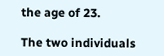the age of 23.

The two individuals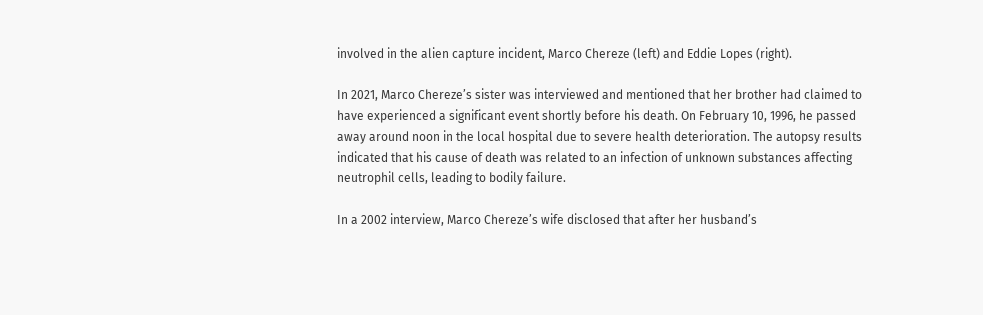involved in the alien capture incident, Marco Chereze (left) and Eddie Lopes (right).

In 2021, Marco Chereze’s sister was interviewed and mentioned that her brother had claimed to have experienced a significant event shortly before his death. On February 10, 1996, he passed away around noon in the local hospital due to severe health deterioration. The autopsy results indicated that his cause of death was related to an infection of unknown substances affecting neutrophil cells, leading to bodily failure.

In a 2002 interview, Marco Chereze’s wife disclosed that after her husband’s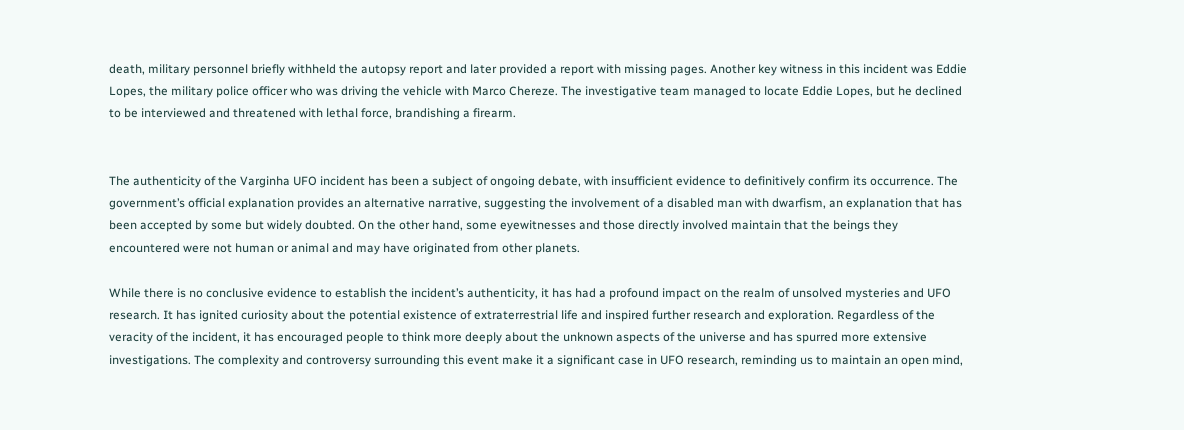death, military personnel briefly withheld the autopsy report and later provided a report with missing pages. Another key witness in this incident was Eddie Lopes, the military police officer who was driving the vehicle with Marco Chereze. The investigative team managed to locate Eddie Lopes, but he declined to be interviewed and threatened with lethal force, brandishing a firearm.


The authenticity of the Varginha UFO incident has been a subject of ongoing debate, with insufficient evidence to definitively confirm its occurrence. The government’s official explanation provides an alternative narrative, suggesting the involvement of a disabled man with dwarfism, an explanation that has been accepted by some but widely doubted. On the other hand, some eyewitnesses and those directly involved maintain that the beings they encountered were not human or animal and may have originated from other planets.

While there is no conclusive evidence to establish the incident’s authenticity, it has had a profound impact on the realm of unsolved mysteries and UFO research. It has ignited curiosity about the potential existence of extraterrestrial life and inspired further research and exploration. Regardless of the veracity of the incident, it has encouraged people to think more deeply about the unknown aspects of the universe and has spurred more extensive investigations. The complexity and controversy surrounding this event make it a significant case in UFO research, reminding us to maintain an open mind,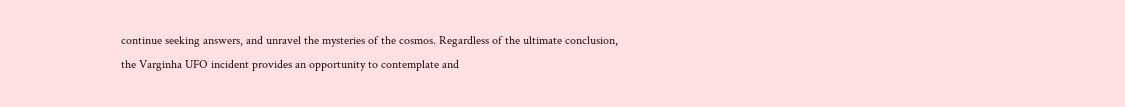continue seeking answers, and unravel the mysteries of the cosmos. Regardless of the ultimate conclusion, the Varginha UFO incident provides an opportunity to contemplate and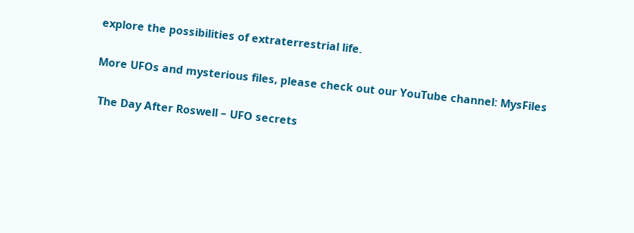explore the possibilities of extraterrestrial life.

More UFOs and mysterious files, please check out our YouTube channel: MysFiles

 The Day After Roswell – UFO secrets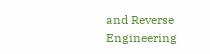and Reverse Engineering